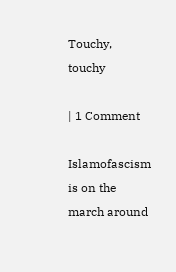Touchy, touchy

| 1 Comment

Islamofascism is on the march around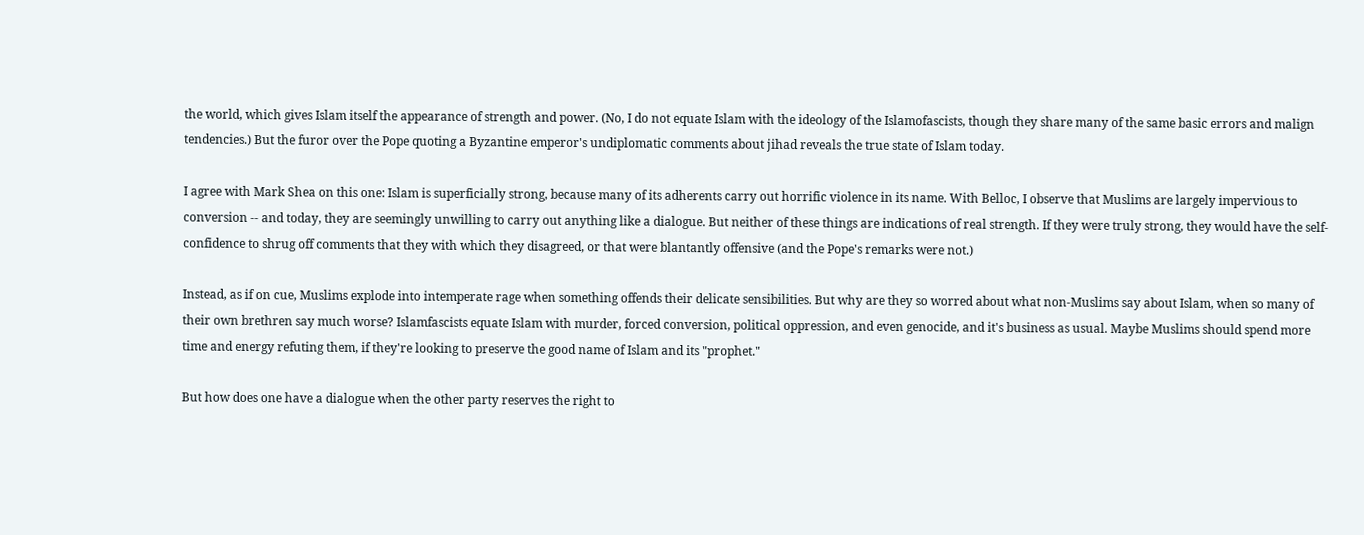the world, which gives Islam itself the appearance of strength and power. (No, I do not equate Islam with the ideology of the Islamofascists, though they share many of the same basic errors and malign tendencies.) But the furor over the Pope quoting a Byzantine emperor's undiplomatic comments about jihad reveals the true state of Islam today.

I agree with Mark Shea on this one: Islam is superficially strong, because many of its adherents carry out horrific violence in its name. With Belloc, I observe that Muslims are largely impervious to conversion -- and today, they are seemingly unwilling to carry out anything like a dialogue. But neither of these things are indications of real strength. If they were truly strong, they would have the self-confidence to shrug off comments that they with which they disagreed, or that were blantantly offensive (and the Pope's remarks were not.)

Instead, as if on cue, Muslims explode into intemperate rage when something offends their delicate sensibilities. But why are they so worred about what non-Muslims say about Islam, when so many of their own brethren say much worse? Islamfascists equate Islam with murder, forced conversion, political oppression, and even genocide, and it's business as usual. Maybe Muslims should spend more time and energy refuting them, if they're looking to preserve the good name of Islam and its "prophet."

But how does one have a dialogue when the other party reserves the right to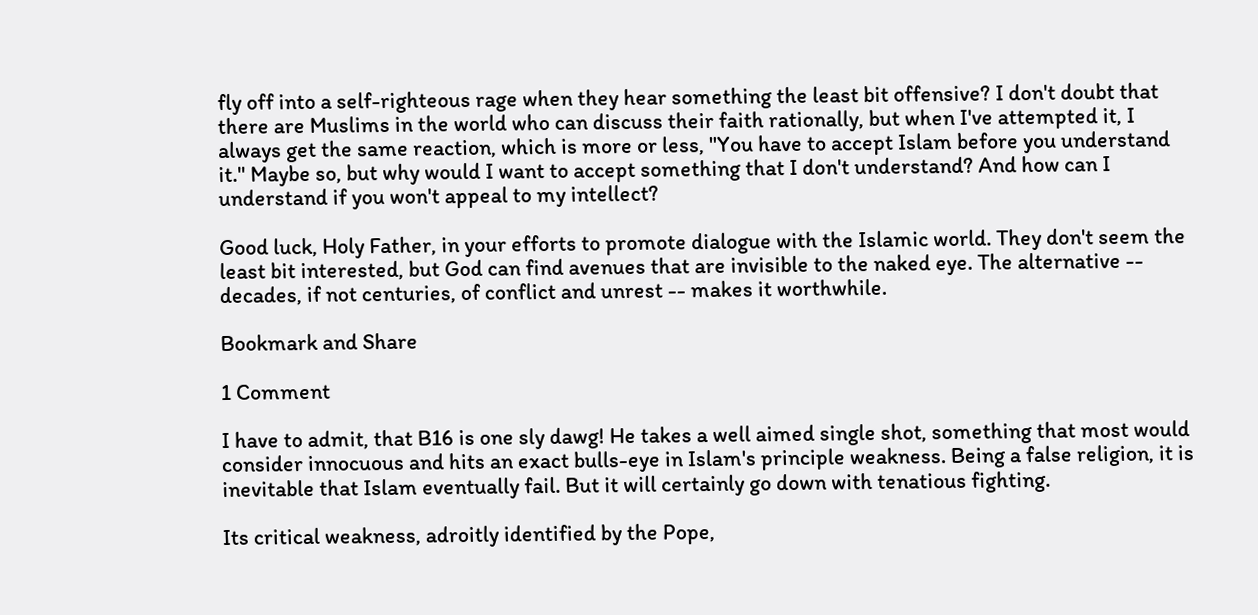fly off into a self-righteous rage when they hear something the least bit offensive? I don't doubt that there are Muslims in the world who can discuss their faith rationally, but when I've attempted it, I always get the same reaction, which is more or less, "You have to accept Islam before you understand it." Maybe so, but why would I want to accept something that I don't understand? And how can I understand if you won't appeal to my intellect?

Good luck, Holy Father, in your efforts to promote dialogue with the Islamic world. They don't seem the least bit interested, but God can find avenues that are invisible to the naked eye. The alternative -- decades, if not centuries, of conflict and unrest -- makes it worthwhile.

Bookmark and Share

1 Comment

I have to admit, that B16 is one sly dawg! He takes a well aimed single shot, something that most would consider innocuous and hits an exact bulls-eye in Islam's principle weakness. Being a false religion, it is inevitable that Islam eventually fail. But it will certainly go down with tenatious fighting.

Its critical weakness, adroitly identified by the Pope,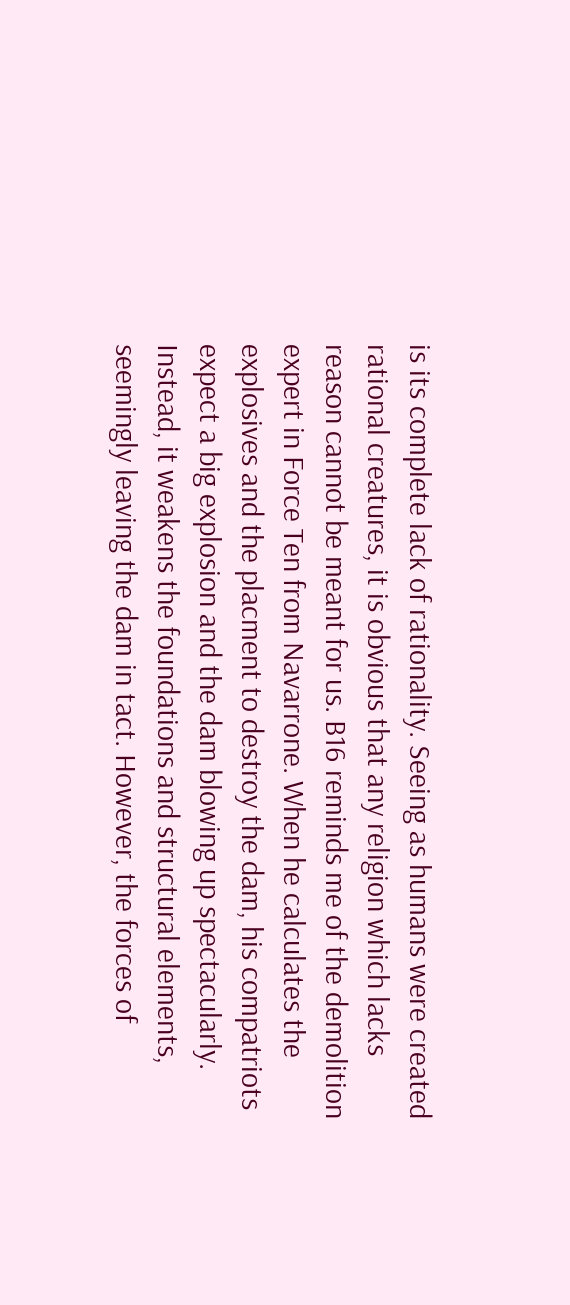is its complete lack of rationality. Seeing as humans were created rational creatures, it is obvious that any religion which lacks reason cannot be meant for us. B16 reminds me of the demolition expert in Force Ten from Navarrone. When he calculates the explosives and the placment to destroy the dam, his compatriots expect a big explosion and the dam blowing up spectacularly. Instead, it weakens the foundations and structural elements, seemingly leaving the dam in tact. However, the forces of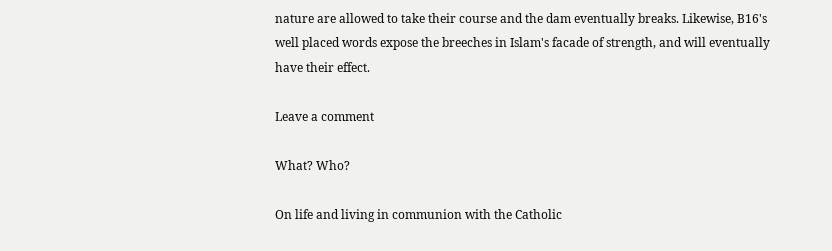nature are allowed to take their course and the dam eventually breaks. Likewise, B16's well placed words expose the breeches in Islam's facade of strength, and will eventually have their effect.

Leave a comment

What? Who?

On life and living in communion with the Catholic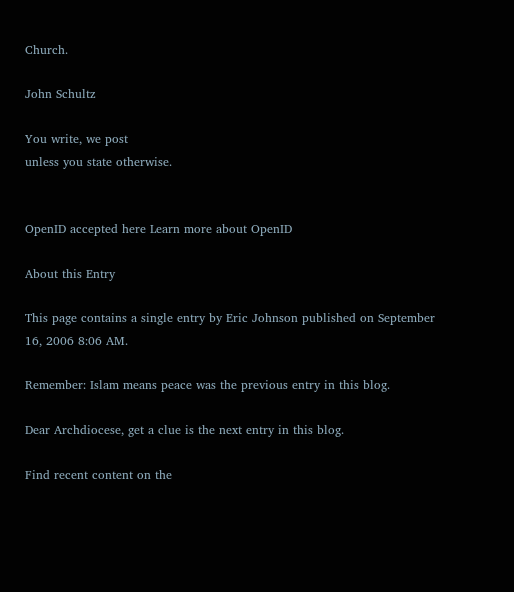Church.

John Schultz

You write, we post
unless you state otherwise.


OpenID accepted here Learn more about OpenID

About this Entry

This page contains a single entry by Eric Johnson published on September 16, 2006 8:06 AM.

Remember: Islam means peace was the previous entry in this blog.

Dear Archdiocese, get a clue is the next entry in this blog.

Find recent content on the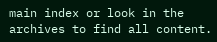main index or look in the archives to find all content.